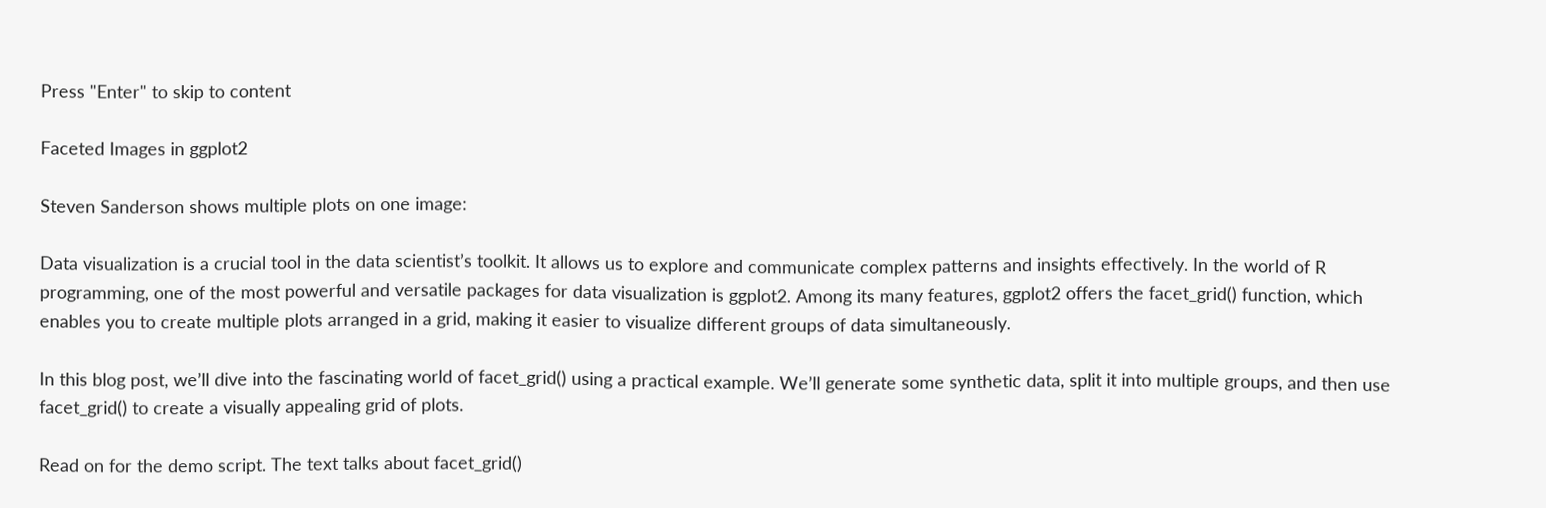Press "Enter" to skip to content

Faceted Images in ggplot2

Steven Sanderson shows multiple plots on one image:

Data visualization is a crucial tool in the data scientist’s toolkit. It allows us to explore and communicate complex patterns and insights effectively. In the world of R programming, one of the most powerful and versatile packages for data visualization is ggplot2. Among its many features, ggplot2 offers the facet_grid() function, which enables you to create multiple plots arranged in a grid, making it easier to visualize different groups of data simultaneously.

In this blog post, we’ll dive into the fascinating world of facet_grid() using a practical example. We’ll generate some synthetic data, split it into multiple groups, and then use facet_grid() to create a visually appealing grid of plots.

Read on for the demo script. The text talks about facet_grid()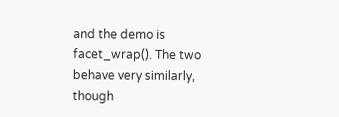and the demo is facet_wrap(). The two behave very similarly, though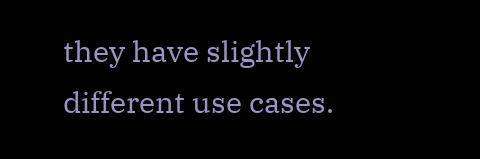they have slightly different use cases.